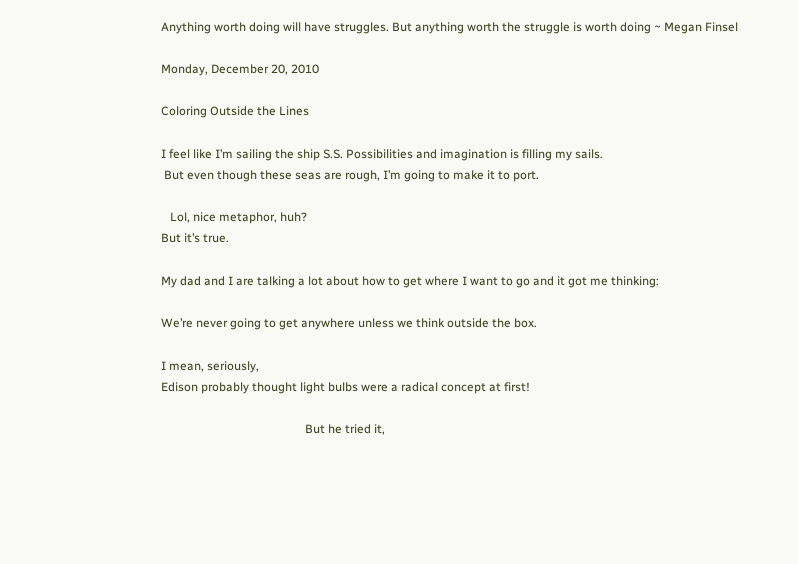Anything worth doing will have struggles. But anything worth the struggle is worth doing ~ Megan Finsel

Monday, December 20, 2010

Coloring Outside the Lines

I feel like I’m sailing the ship S.S. Possibilities and imagination is filling my sails.
 But even though these seas are rough, I’m going to make it to port.

   Lol, nice metaphor, huh?
But it’s true.

My dad and I are talking a lot about how to get where I want to go and it got me thinking:

We’re never going to get anywhere unless we think outside the box.

I mean, seriously,
Edison probably thought light bulbs were a radical concept at first!

                                                But he tried it,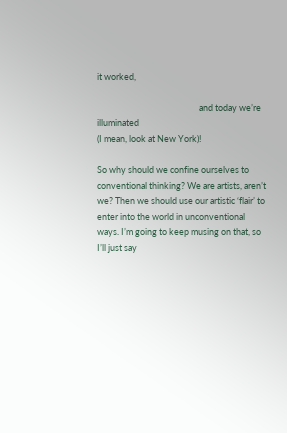it worked,

                                                   and today we’re illuminated
(I mean, look at New York)!

So why should we confine ourselves to conventional thinking? We are artists, aren’t we? Then we should use our artistic ‘flair’ to enter into the world in unconventional ways. I’m going to keep musing on that, so I’ll just say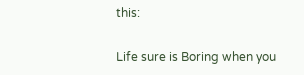this:

Life sure is Boring when you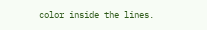color inside the lines.